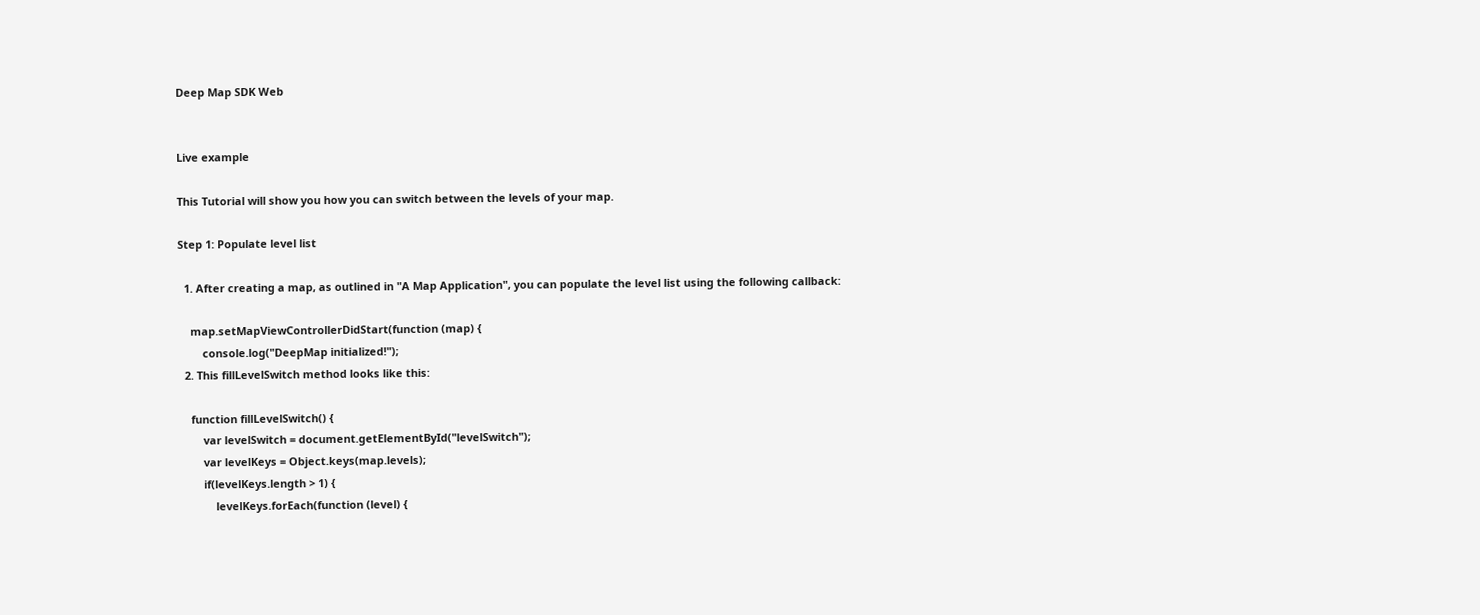Deep Map SDK Web


Live example

This Tutorial will show you how you can switch between the levels of your map.

Step 1: Populate level list

  1. After creating a map, as outlined in "A Map Application", you can populate the level list using the following callback:

    map.setMapViewControllerDidStart(function (map) {
        console.log("DeepMap initialized!");
  2. This fillLevelSwitch method looks like this:

    function fillLevelSwitch() {
        var levelSwitch = document.getElementById("levelSwitch");
        var levelKeys = Object.keys(map.levels);
        if(levelKeys.length > 1) {
            levelKeys.forEach(function (level) {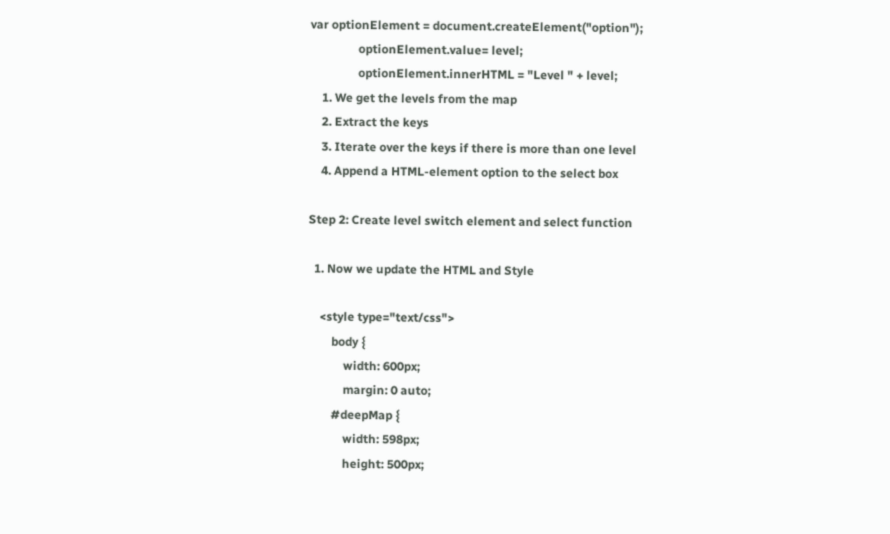var optionElement = document.createElement("option");
                optionElement.value= level;
                optionElement.innerHTML = "Level " + level;
    1. We get the levels from the map
    2. Extract the keys
    3. Iterate over the keys if there is more than one level
    4. Append a HTML-element option to the select box

Step 2: Create level switch element and select function

  1. Now we update the HTML and Style

    <style type="text/css">
        body {
            width: 600px;
            margin: 0 auto;
        #deepMap {
            width: 598px;
            height: 500px;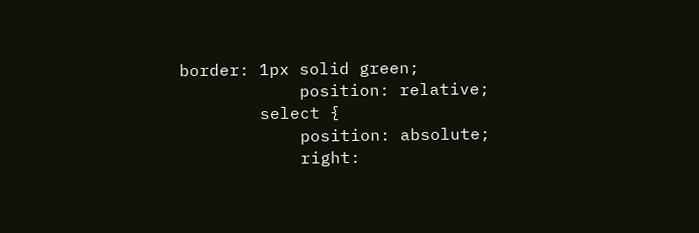border: 1px solid green;
            position: relative;
        select {
            position: absolute;
            right: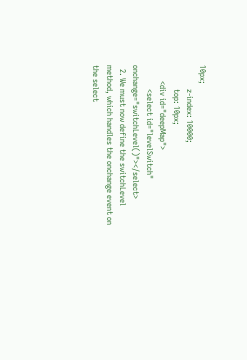10px;
            z-index: 10000;
            top: 10px;
        <div id="deepMap">
            <select id="levelSwitch" onchange="switchLevel()"></select>
  2. We must now define the switchLevel method, which handles the onchange event on the select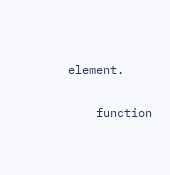element.

    function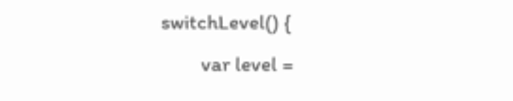switchLevel() {
        var level =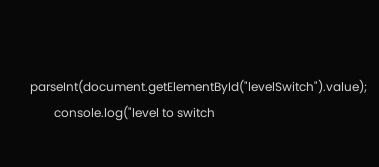parseInt(document.getElementById("levelSwitch").value);
        console.log("level to switch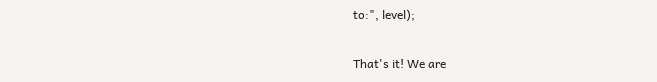to:", level);

That's it! We are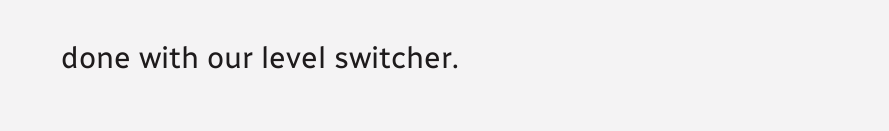done with our level switcher.